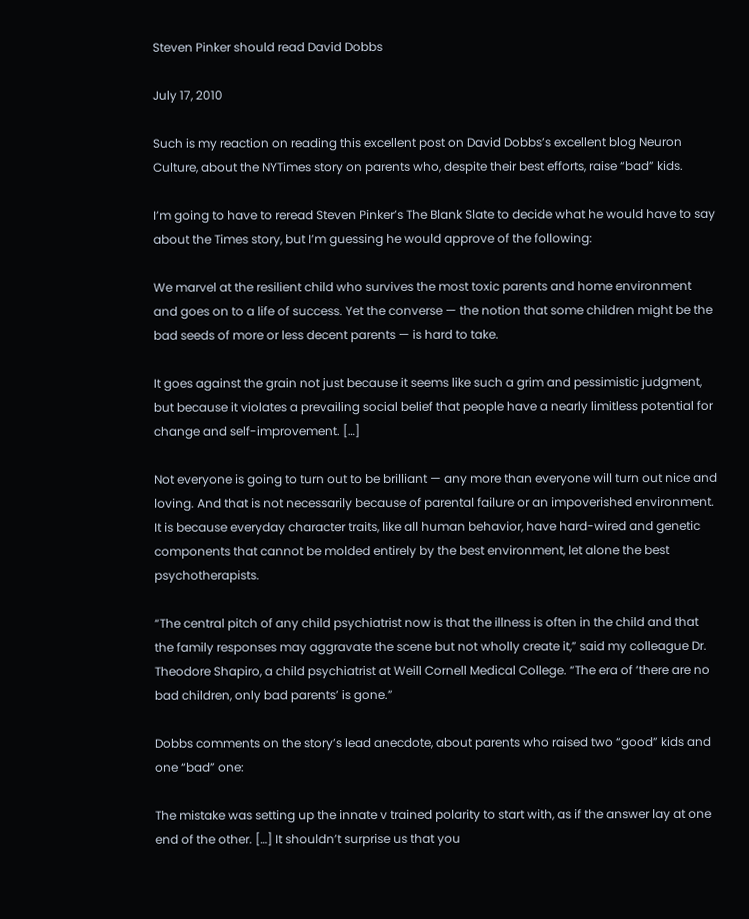Steven Pinker should read David Dobbs

July 17, 2010

Such is my reaction on reading this excellent post on David Dobbs’s excellent blog Neuron Culture, about the NYTimes story on parents who, despite their best efforts, raise “bad” kids.

I’m going to have to reread Steven Pinker’s The Blank Slate to decide what he would have to say about the Times story, but I’m guessing he would approve of the following:

We marvel at the resilient child who survives the most toxic parents and home environment and goes on to a life of success. Yet the converse — the notion that some children might be the bad seeds of more or less decent parents — is hard to take.

It goes against the grain not just because it seems like such a grim and pessimistic judgment, but because it violates a prevailing social belief that people have a nearly limitless potential for change and self-improvement. […]

Not everyone is going to turn out to be brilliant — any more than everyone will turn out nice and loving. And that is not necessarily because of parental failure or an impoverished environment. It is because everyday character traits, like all human behavior, have hard-wired and genetic components that cannot be molded entirely by the best environment, let alone the best psychotherapists.

“The central pitch of any child psychiatrist now is that the illness is often in the child and that the family responses may aggravate the scene but not wholly create it,” said my colleague Dr. Theodore Shapiro, a child psychiatrist at Weill Cornell Medical College. “The era of ‘there are no bad children, only bad parents’ is gone.”

Dobbs comments on the story’s lead anecdote, about parents who raised two “good” kids and one “bad” one:

The mistake was setting up the innate v trained polarity to start with, as if the answer lay at one end of the other. […] It shouldn’t surprise us that you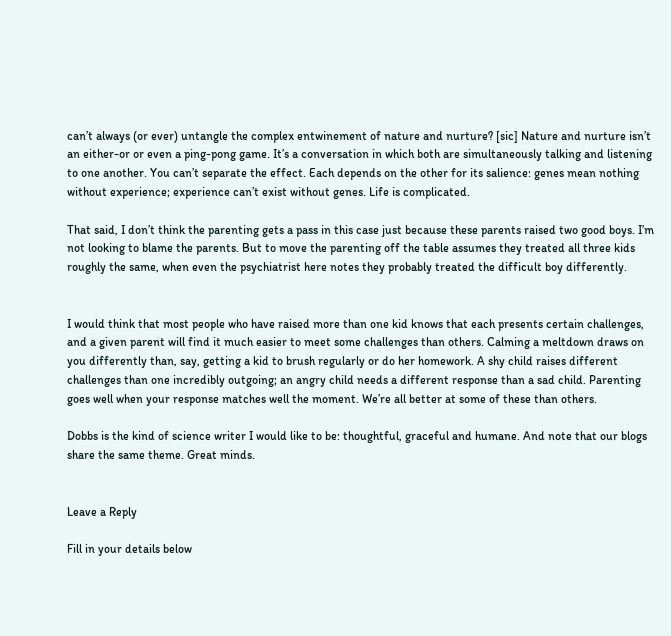can’t always (or ever) untangle the complex entwinement of nature and nurture? [sic] Nature and nurture isn’t an either-or or even a ping-pong game. It’s a conversation in which both are simultaneously talking and listening to one another. You can’t separate the effect. Each depends on the other for its salience: genes mean nothing without experience; experience can’t exist without genes. Life is complicated.

That said, I don’t think the parenting gets a pass in this case just because these parents raised two good boys. I’m not looking to blame the parents. But to move the parenting off the table assumes they treated all three kids roughly the same, when even the psychiatrist here notes they probably treated the difficult boy differently.


I would think that most people who have raised more than one kid knows that each presents certain challenges, and a given parent will find it much easier to meet some challenges than others. Calming a meltdown draws on you differently than, say, getting a kid to brush regularly or do her homework. A shy child raises different challenges than one incredibly outgoing; an angry child needs a different response than a sad child. Parenting goes well when your response matches well the moment. We’re all better at some of these than others.

Dobbs is the kind of science writer I would like to be: thoughtful, graceful and humane. And note that our blogs share the same theme. Great minds.


Leave a Reply

Fill in your details below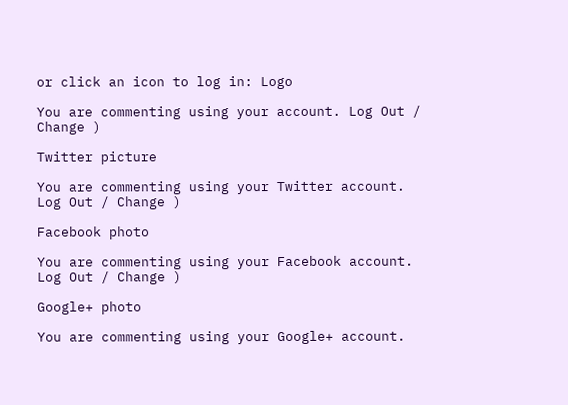or click an icon to log in: Logo

You are commenting using your account. Log Out / Change )

Twitter picture

You are commenting using your Twitter account. Log Out / Change )

Facebook photo

You are commenting using your Facebook account. Log Out / Change )

Google+ photo

You are commenting using your Google+ account.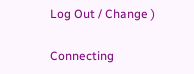Log Out / Change )

Connecting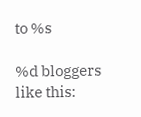to %s

%d bloggers like this: